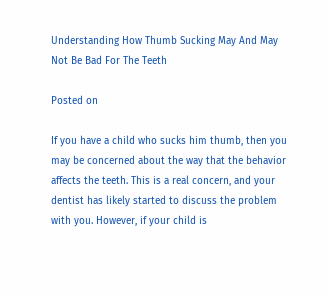Understanding How Thumb Sucking May And May Not Be Bad For The Teeth

Posted on

If you have a child who sucks him thumb, then you may be concerned about the way that the behavior affects the teeth. This is a real concern, and your dentist has likely started to discuss the problem with you. However, if your child is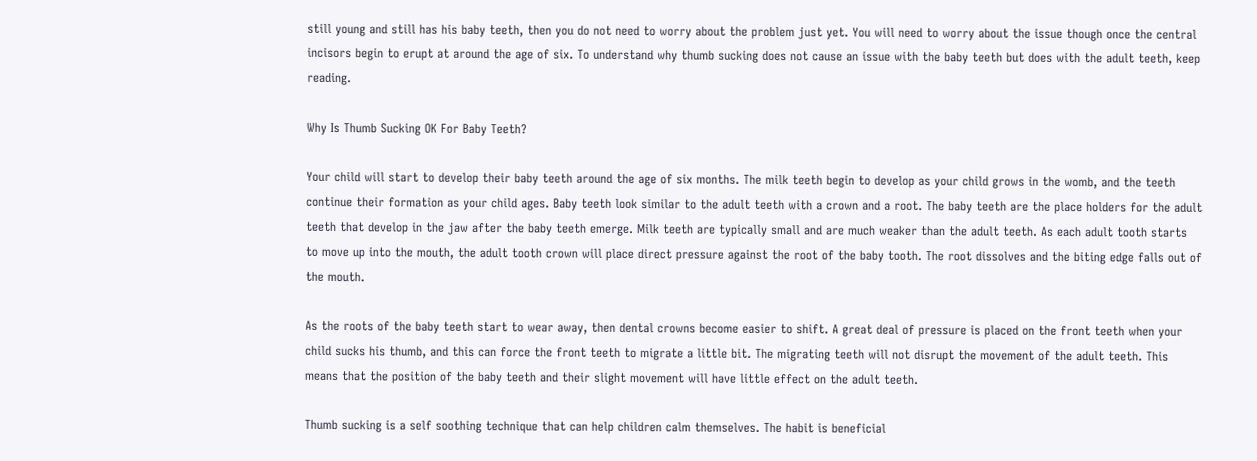still young and still has his baby teeth, then you do not need to worry about the problem just yet. You will need to worry about the issue though once the central incisors begin to erupt at around the age of six. To understand why thumb sucking does not cause an issue with the baby teeth but does with the adult teeth, keep reading.

Why Is Thumb Sucking OK For Baby Teeth?

Your child will start to develop their baby teeth around the age of six months. The milk teeth begin to develop as your child grows in the womb, and the teeth continue their formation as your child ages. Baby teeth look similar to the adult teeth with a crown and a root. The baby teeth are the place holders for the adult teeth that develop in the jaw after the baby teeth emerge. Milk teeth are typically small and are much weaker than the adult teeth. As each adult tooth starts to move up into the mouth, the adult tooth crown will place direct pressure against the root of the baby tooth. The root dissolves and the biting edge falls out of the mouth.

As the roots of the baby teeth start to wear away, then dental crowns become easier to shift. A great deal of pressure is placed on the front teeth when your child sucks his thumb, and this can force the front teeth to migrate a little bit. The migrating teeth will not disrupt the movement of the adult teeth. This means that the position of the baby teeth and their slight movement will have little effect on the adult teeth.

Thumb sucking is a self soothing technique that can help children calm themselves. The habit is beneficial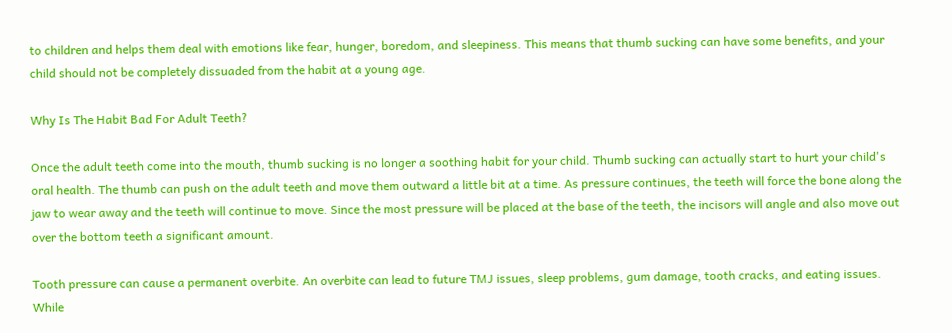to children and helps them deal with emotions like fear, hunger, boredom, and sleepiness. This means that thumb sucking can have some benefits, and your child should not be completely dissuaded from the habit at a young age.

Why Is The Habit Bad For Adult Teeth?

Once the adult teeth come into the mouth, thumb sucking is no longer a soothing habit for your child. Thumb sucking can actually start to hurt your child's oral health. The thumb can push on the adult teeth and move them outward a little bit at a time. As pressure continues, the teeth will force the bone along the jaw to wear away and the teeth will continue to move. Since the most pressure will be placed at the base of the teeth, the incisors will angle and also move out over the bottom teeth a significant amount.

Tooth pressure can cause a permanent overbite. An overbite can lead to future TMJ issues, sleep problems, gum damage, tooth cracks, and eating issues. While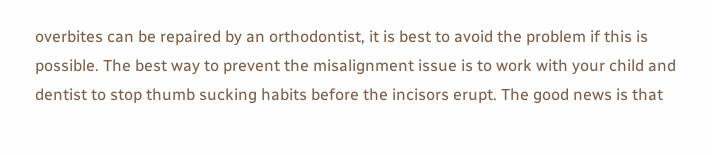overbites can be repaired by an orthodontist, it is best to avoid the problem if this is possible. The best way to prevent the misalignment issue is to work with your child and dentist to stop thumb sucking habits before the incisors erupt. The good news is that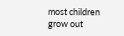most children grow out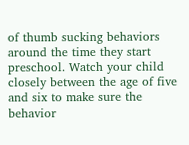of thumb sucking behaviors around the time they start preschool. Watch your child closely between the age of five and six to make sure the behavior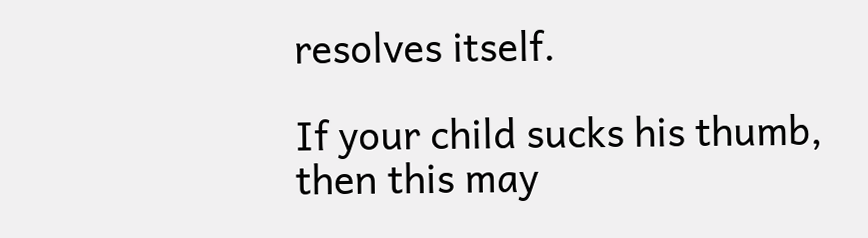resolves itself.

If your child sucks his thumb, then this may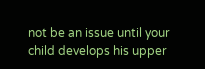not be an issue until your child develops his upper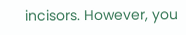incisors. However, you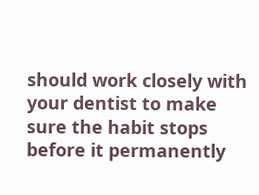should work closely with your dentist to make sure the habit stops before it permanently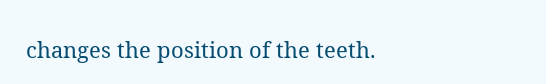changes the position of the teeth.